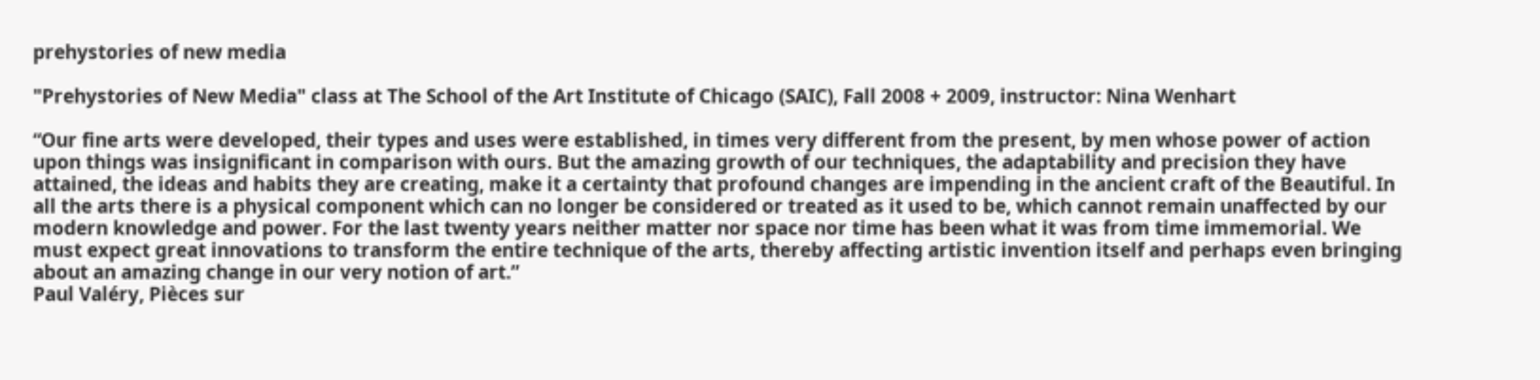prehystories of new media

"Prehystories of New Media" class at The School of the Art Institute of Chicago (SAIC), Fall 2008 + 2009, instructor: Nina Wenhart

“Our fine arts were developed, their types and uses were established, in times very different from the present, by men whose power of action upon things was insignificant in comparison with ours. But the amazing growth of our techniques, the adaptability and precision they have attained, the ideas and habits they are creating, make it a certainty that profound changes are impending in the ancient craft of the Beautiful. In all the arts there is a physical component which can no longer be considered or treated as it used to be, which cannot remain unaffected by our modern knowledge and power. For the last twenty years neither matter nor space nor time has been what it was from time immemorial. We must expect great innovations to transform the entire technique of the arts, thereby affecting artistic invention itself and perhaps even bringing about an amazing change in our very notion of art.”
Paul Valéry, Pièces sur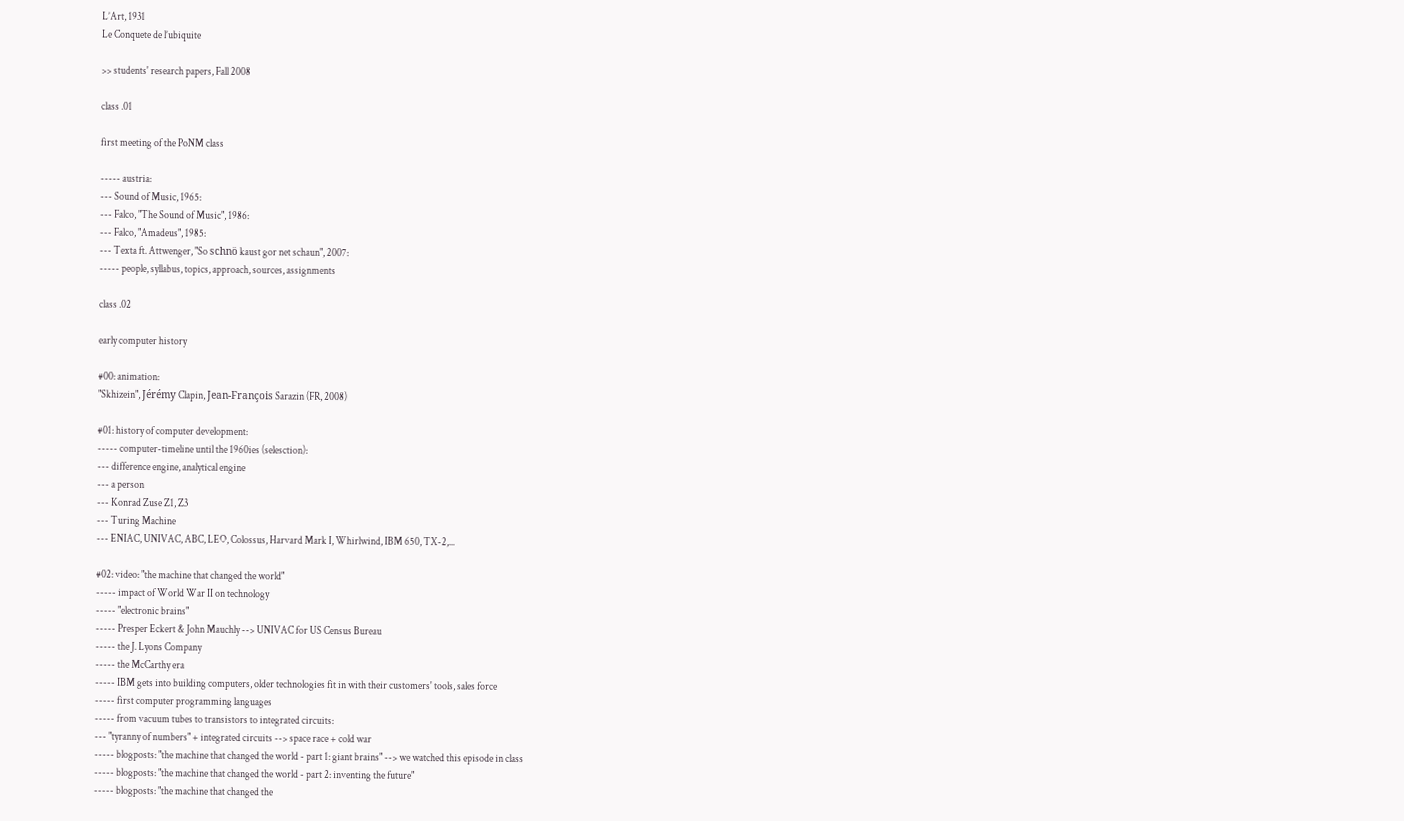L’Art, 1931
Le Conquete de l’ubiquite

>> students' research papers, Fall 2008

class .01

first meeting of the PoNM class

----- austria:
--- Sound of Music, 1965:
--- Falco, "The Sound of Music", 1986:
--- Falco, "Amadeus", 1985:
--- Texta ft. Attwenger, "So schnö kaust gor net schaun", 2007:
----- people, syllabus, topics, approach, sources, assignments

class .02

early computer history

#00: animation:
"Skhizein", Jérémy Clapin, Jean-François Sarazin (FR, 2008)

#01: history of computer development:
----- computer-timeline until the 1960ies (selesction):
--- difference engine, analytical engine
--- a person
--- Konrad Zuse Z1, Z3
--- Turing Machine
--- ENIAC, UNIVAC, ABC, LEO, Colossus, Harvard Mark I, Whirlwind, IBM 650, TX-2,...

#02: video: "the machine that changed the world"
----- impact of World War II on technology
----- "electronic brains"
----- Presper Eckert & John Mauchly --> UNIVAC for US Census Bureau
----- the J. Lyons Company
----- the McCarthy era
----- IBM gets into building computers, older technologies fit in with their customers' tools, sales force
----- first computer programming languages
----- from vacuum tubes to transistors to integrated circuits:
--- "tyranny of numbers" + integrated circuits --> space race + cold war
----- blogposts: "the machine that changed the world - part 1: giant brains" --> we watched this episode in class
----- blogposts: "the machine that changed the world - part 2: inventing the future"
----- blogposts: "the machine that changed the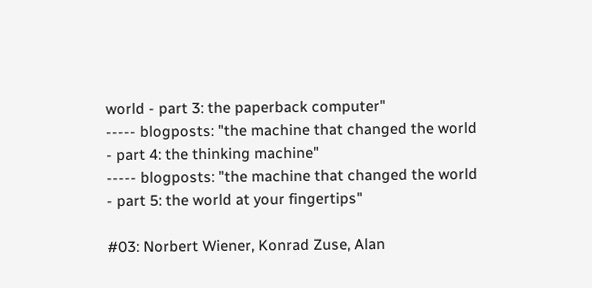world - part 3: the paperback computer"
----- blogposts: "the machine that changed the world - part 4: the thinking machine"
----- blogposts: "the machine that changed the world - part 5: the world at your fingertips"

#03: Norbert Wiener, Konrad Zuse, Alan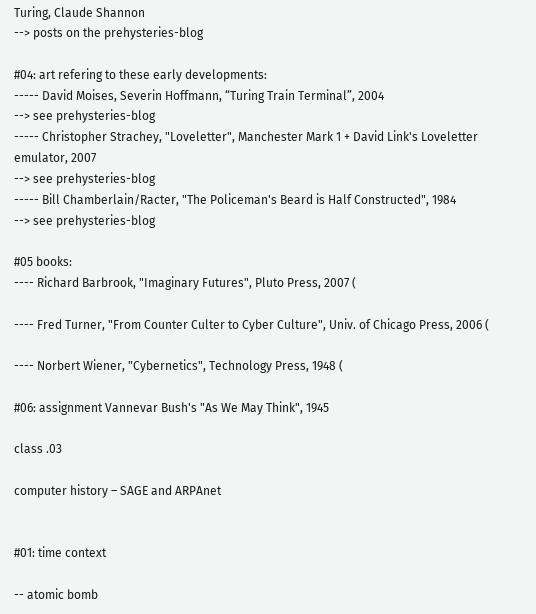Turing, Claude Shannon
--> posts on the prehysteries-blog

#04: art refering to these early developments:
----- David Moises, Severin Hoffmann, “Turing Train Terminal”, 2004
--> see prehysteries-blog
----- Christopher Strachey, "Loveletter", Manchester Mark 1 + David Link's Loveletter emulator, 2007
--> see prehysteries-blog
----- Bill Chamberlain/Racter, "The Policeman's Beard is Half Constructed", 1984
--> see prehysteries-blog

#05 books:
---- Richard Barbrook, "Imaginary Futures", Pluto Press, 2007 (

---- Fred Turner, "From Counter Culter to Cyber Culture", Univ. of Chicago Press, 2006 (

---- Norbert Wiener, "Cybernetics", Technology Press, 1948 (

#06: assignment Vannevar Bush's "As We May Think", 1945

class .03

computer history – SAGE and ARPAnet


#01: time context

-- atomic bomb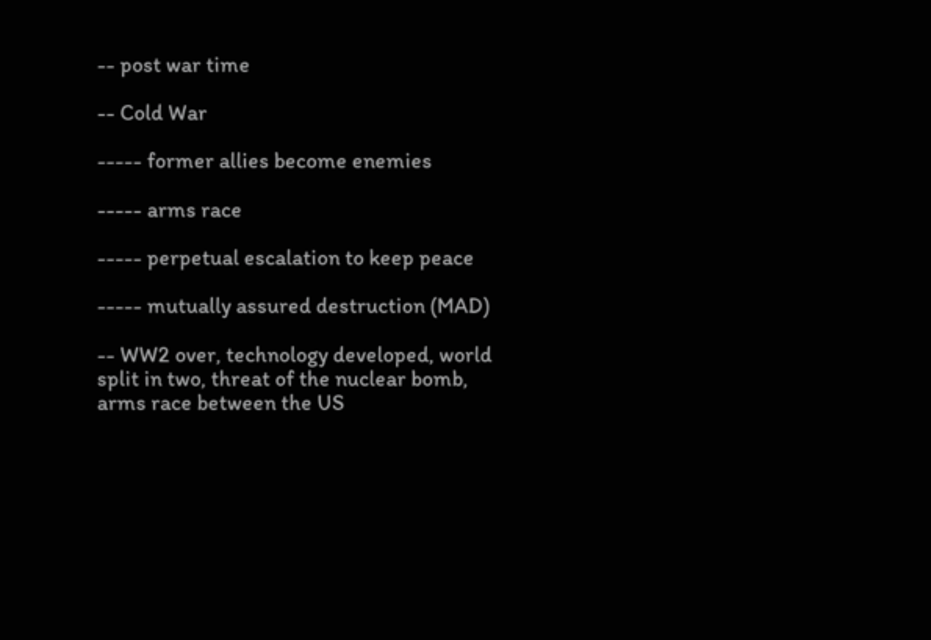-- post war time

-- Cold War

----- former allies become enemies

----- arms race

----- perpetual escalation to keep peace

----- mutually assured destruction (MAD)

-- WW2 over, technology developed, world split in two, threat of the nuclear bomb, arms race between the US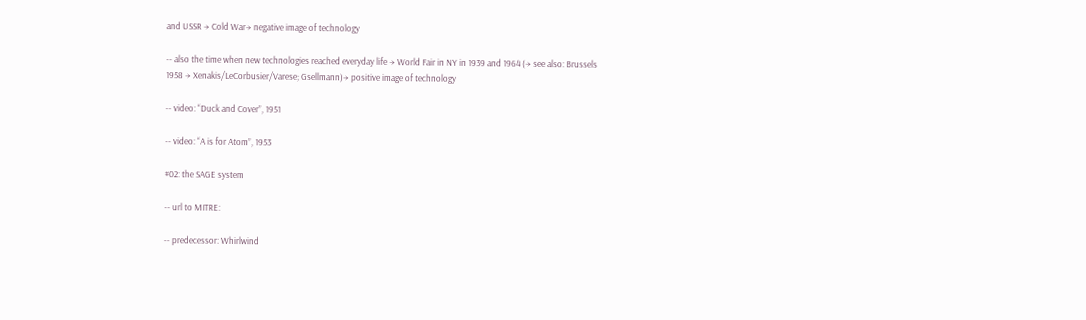and USSR → Cold War→ negative image of technology

-- also the time when new technologies reached everyday life → World Fair in NY in 1939 and 1964 (→ see also: Brussels 1958 → Xenakis/LeCorbusier/Varese; Gsellmann)→ positive image of technology

-- video: “Duck and Cover”, 1951

-- video: “A is for Atom”, 1953

#02: the SAGE system

-- url to MITRE:

-- predecessor: Whirlwind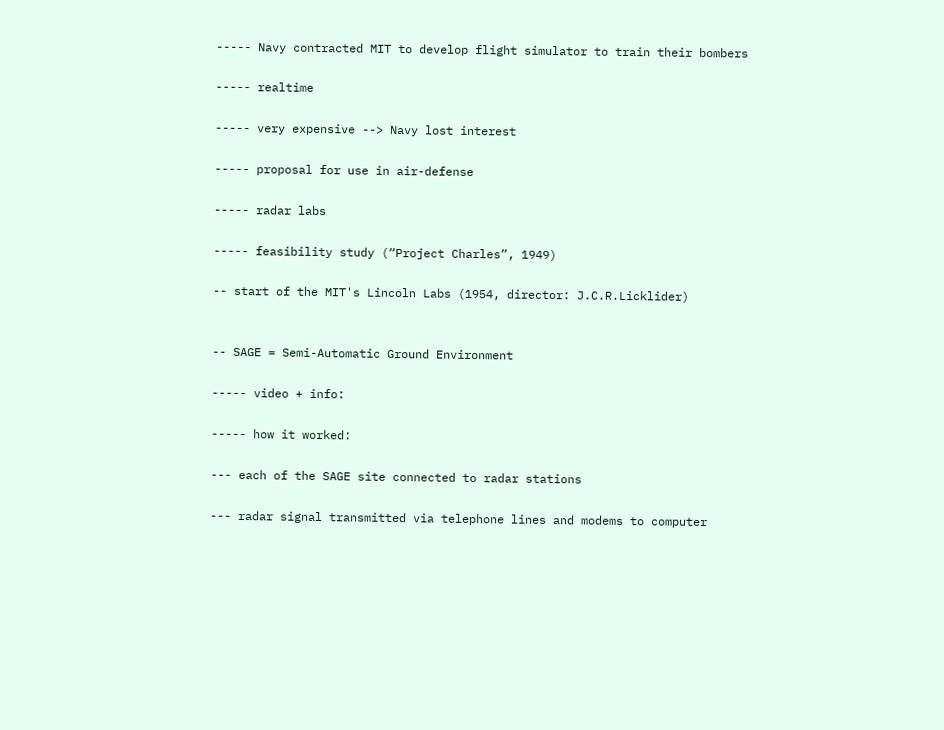----- Navy contracted MIT to develop flight simulator to train their bombers

----- realtime

----- very expensive --> Navy lost interest

----- proposal for use in air-defense

----- radar labs

----- feasibility study (“Project Charles”, 1949)

-- start of the MIT's Lincoln Labs (1954, director: J.C.R.Licklider)


-- SAGE = Semi-Automatic Ground Environment

----- video + info:

----- how it worked:

--- each of the SAGE site connected to radar stations

--- radar signal transmitted via telephone lines and modems to computer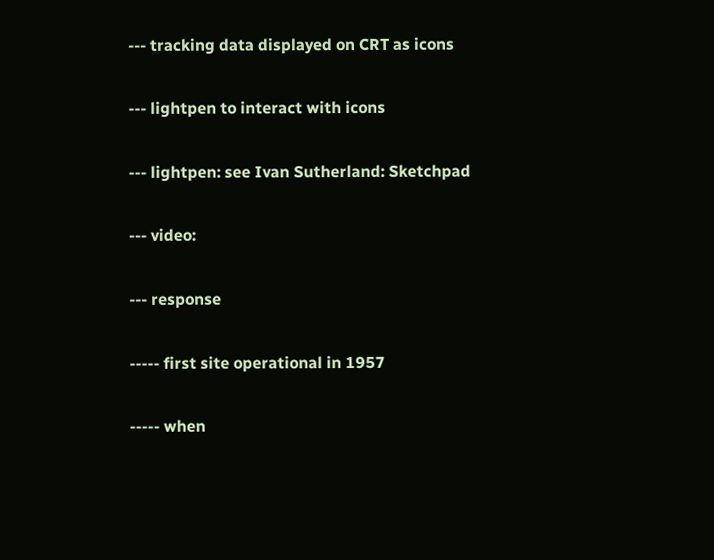--- tracking data displayed on CRT as icons

--- lightpen to interact with icons

--- lightpen: see Ivan Sutherland: Sketchpad

--- video:

--- response

----- first site operational in 1957

----- when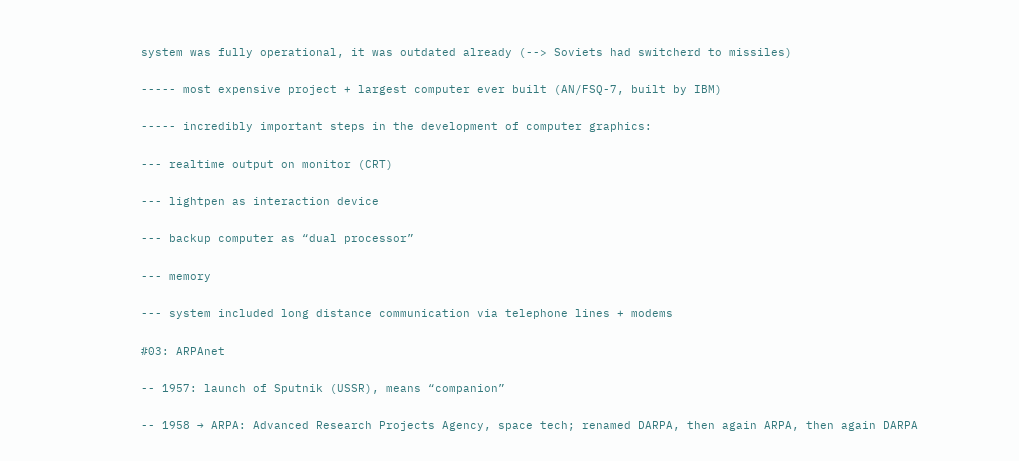system was fully operational, it was outdated already (--> Soviets had switcherd to missiles)

----- most expensive project + largest computer ever built (AN/FSQ-7, built by IBM)

----- incredibly important steps in the development of computer graphics:

--- realtime output on monitor (CRT)

--- lightpen as interaction device

--- backup computer as “dual processor”

--- memory

--- system included long distance communication via telephone lines + modems

#03: ARPAnet

-- 1957: launch of Sputnik (USSR), means “companion”

-- 1958 → ARPA: Advanced Research Projects Agency, space tech; renamed DARPA, then again ARPA, then again DARPA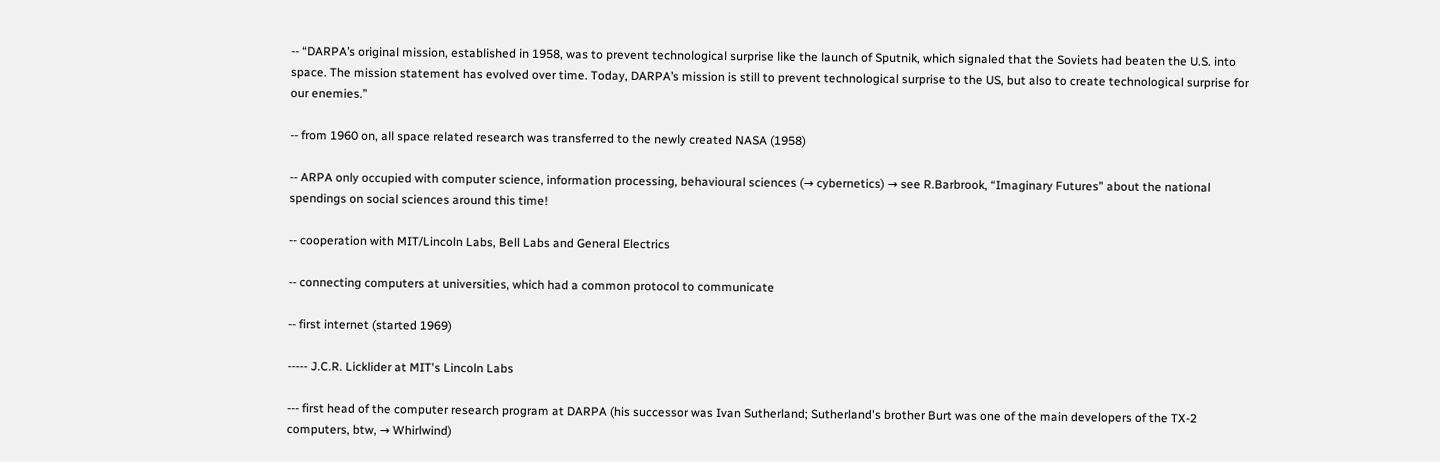-- “DARPA’s original mission, established in 1958, was to prevent technological surprise like the launch of Sputnik, which signaled that the Soviets had beaten the U.S. into space. The mission statement has evolved over time. Today, DARPA’s mission is still to prevent technological surprise to the US, but also to create technological surprise for our enemies.”

-- from 1960 on, all space related research was transferred to the newly created NASA (1958)

-- ARPA only occupied with computer science, information processing, behavioural sciences (→ cybernetics) → see R.Barbrook, “Imaginary Futures” about the national spendings on social sciences around this time!

-- cooperation with MIT/Lincoln Labs, Bell Labs and General Electrics

-- connecting computers at universities, which had a common protocol to communicate

-- first internet (started 1969)

----- J.C.R. Licklider at MIT's Lincoln Labs

--- first head of the computer research program at DARPA (his successor was Ivan Sutherland; Sutherland's brother Burt was one of the main developers of the TX-2 computers, btw, → Whirlwind)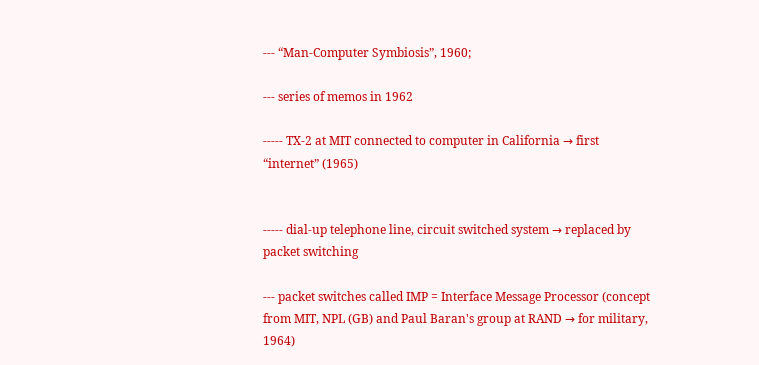--- “Man-Computer Symbiosis”, 1960;

--- series of memos in 1962

----- TX-2 at MIT connected to computer in California → first “internet” (1965)


----- dial-up telephone line, circuit switched system → replaced by packet switching

--- packet switches called IMP = Interface Message Processor (concept from MIT, NPL (GB) and Paul Baran's group at RAND → for military, 1964)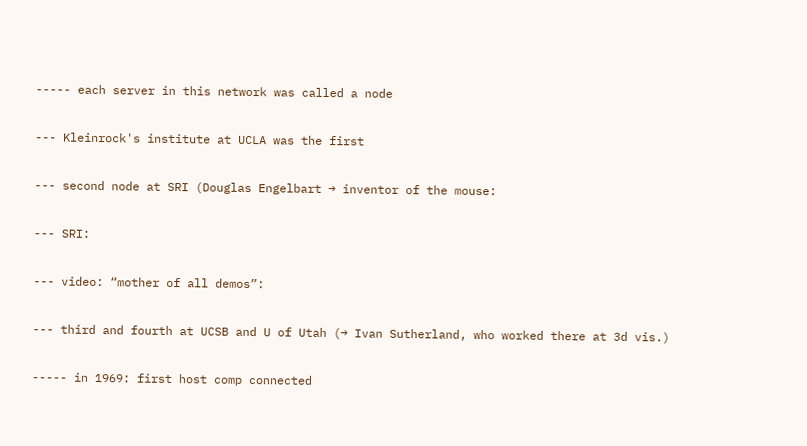----- each server in this network was called a node

--- Kleinrock's institute at UCLA was the first

--- second node at SRI (Douglas Engelbart → inventor of the mouse:

--- SRI:

--- video: “mother of all demos”:

--- third and fourth at UCSB and U of Utah (→ Ivan Sutherland, who worked there at 3d vis.)

----- in 1969: first host comp connected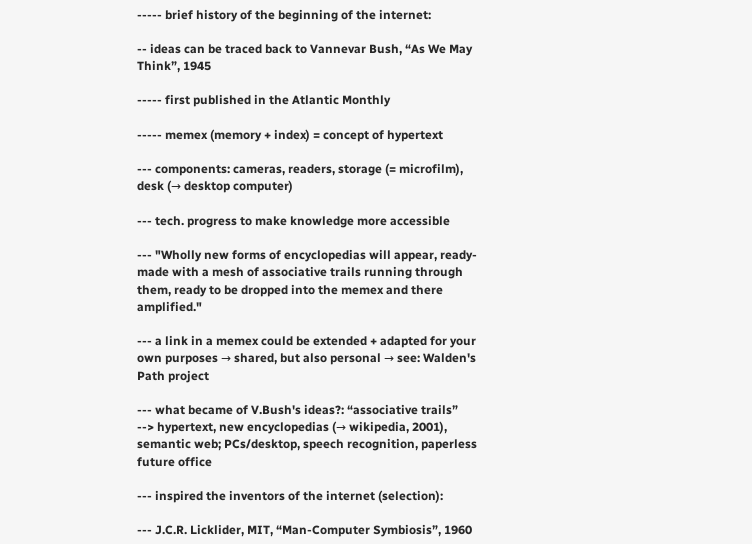----- brief history of the beginning of the internet:

-- ideas can be traced back to Vannevar Bush, “As We May Think”, 1945

----- first published in the Atlantic Monthly

----- memex (memory + index) = concept of hypertext

--- components: cameras, readers, storage (= microfilm), desk (→ desktop computer)

--- tech. progress to make knowledge more accessible

--- "Wholly new forms of encyclopedias will appear, ready-made with a mesh of associative trails running through them, ready to be dropped into the memex and there amplified."

--- a link in a memex could be extended + adapted for your own purposes → shared, but also personal → see: Walden's Path project

--- what became of V.Bush's ideas?: “associative trails” --> hypertext, new encyclopedias (→ wikipedia, 2001), semantic web; PCs/desktop, speech recognition, paperless future office

--- inspired the inventors of the internet (selection):

--- J.C.R. Licklider, MIT, “Man-Computer Symbiosis”, 1960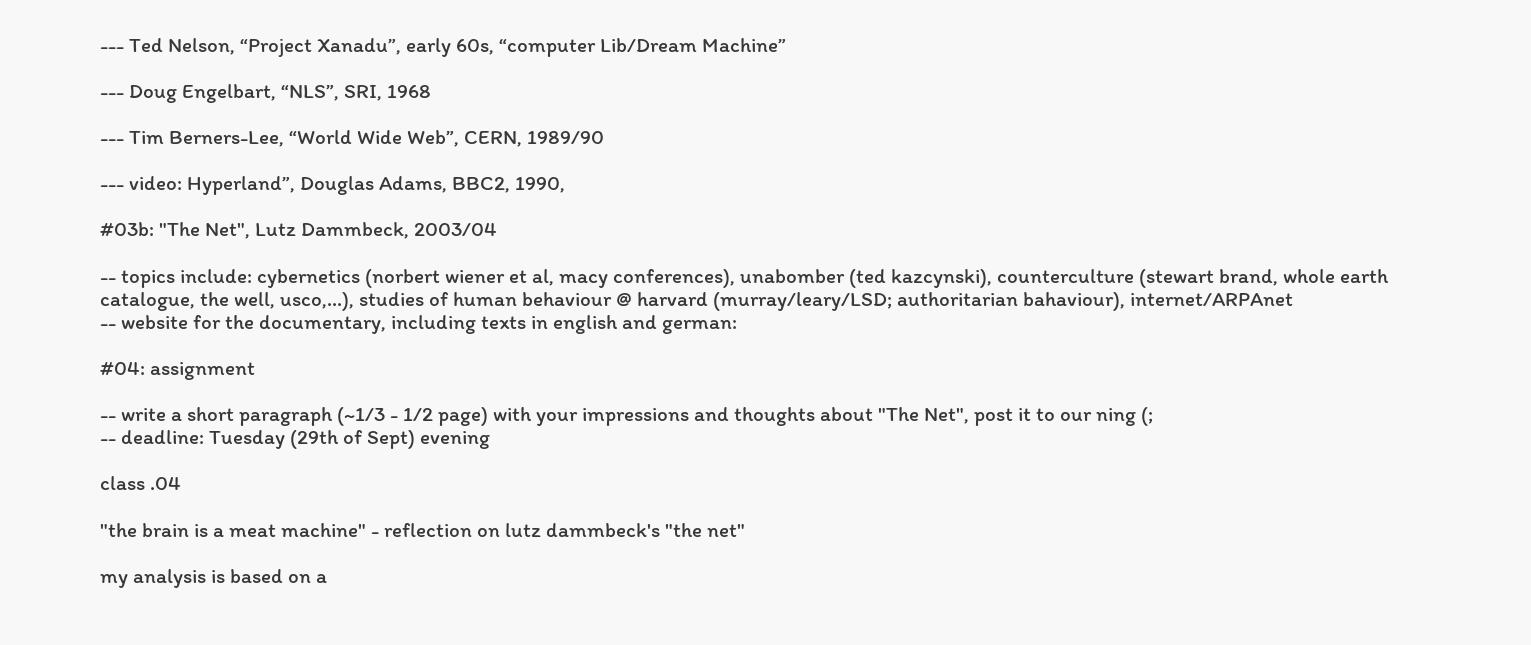--- Ted Nelson, “Project Xanadu”, early 60s, “computer Lib/Dream Machine”

--- Doug Engelbart, “NLS”, SRI, 1968

--- Tim Berners-Lee, “World Wide Web”, CERN, 1989/90

--- video: Hyperland”, Douglas Adams, BBC2, 1990,

#03b: "The Net", Lutz Dammbeck, 2003/04

-- topics include: cybernetics (norbert wiener et al, macy conferences), unabomber (ted kazcynski), counterculture (stewart brand, whole earth catalogue, the well, usco,...), studies of human behaviour @ harvard (murray/leary/LSD; authoritarian bahaviour), internet/ARPAnet
-- website for the documentary, including texts in english and german:

#04: assignment

-- write a short paragraph (~1/3 - 1/2 page) with your impressions and thoughts about "The Net", post it to our ning (;
-- deadline: Tuesday (29th of Sept) evening

class .04

"the brain is a meat machine" - reflection on lutz dammbeck's "the net"

my analysis is based on a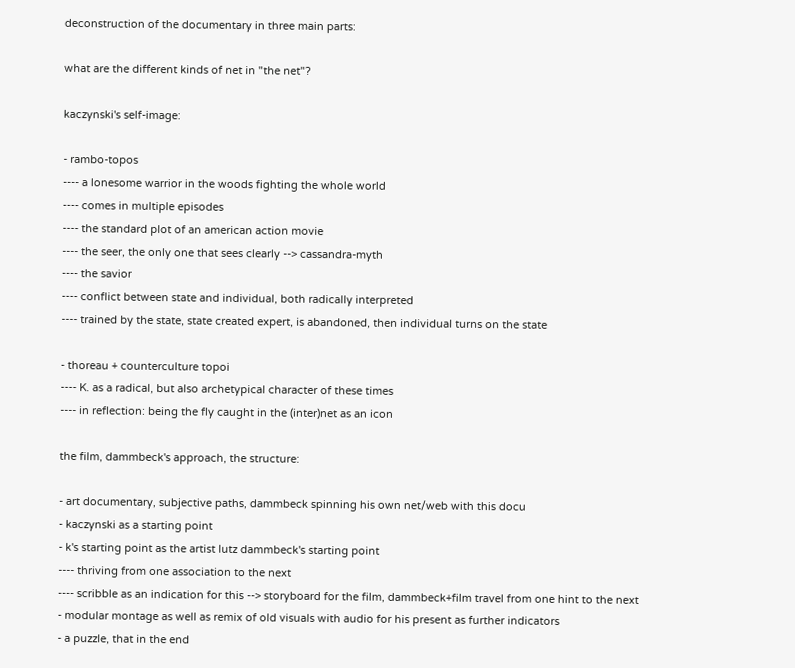deconstruction of the documentary in three main parts:

what are the different kinds of net in "the net"?

kaczynski's self-image:

- rambo-topos
---- a lonesome warrior in the woods fighting the whole world
---- comes in multiple episodes
---- the standard plot of an american action movie
---- the seer, the only one that sees clearly --> cassandra-myth
---- the savior
---- conflict between state and individual, both radically interpreted
---- trained by the state, state created expert, is abandoned, then individual turns on the state

- thoreau + counterculture topoi
---- K. as a radical, but also archetypical character of these times
---- in reflection: being the fly caught in the (inter)net as an icon

the film, dammbeck's approach, the structure:

- art documentary, subjective paths, dammbeck spinning his own net/web with this docu
- kaczynski as a starting point
- k's starting point as the artist lutz dammbeck's starting point
---- thriving from one association to the next
---- scribble as an indication for this --> storyboard for the film, dammbeck+film travel from one hint to the next
- modular montage as well as remix of old visuals with audio for his present as further indicators
- a puzzle, that in the end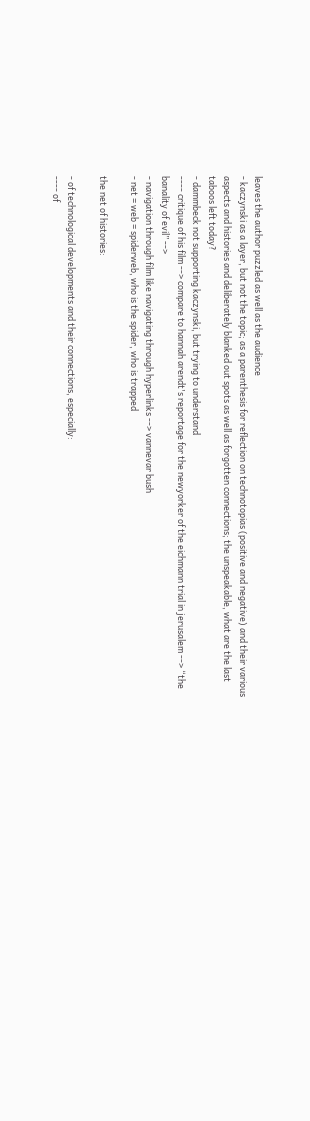leaves the author puzzled as well as the audience
- kaczynski as a layer, but not the topic; as a parenthesis for reflection on technotopias (positive and negative) and their various aspects and histories and deliberately blanked out spots as well as forgotten connections; the unspeakable, what are the last taboos left today?
- dammbeck not supporting kaczynski, but trying to understand
---- critique of his film --> compare to hannah arendt's reportage for the newyorker of the eichmann trial in jerusalem --> “the banality of evil” -->
- navigation through film like navigating through hyperlinks --> vannevar bush
- net = web = spiderweb, who is the spider, who is trapped

the net of histories:

- of technological developments and their connections, especially:
---- of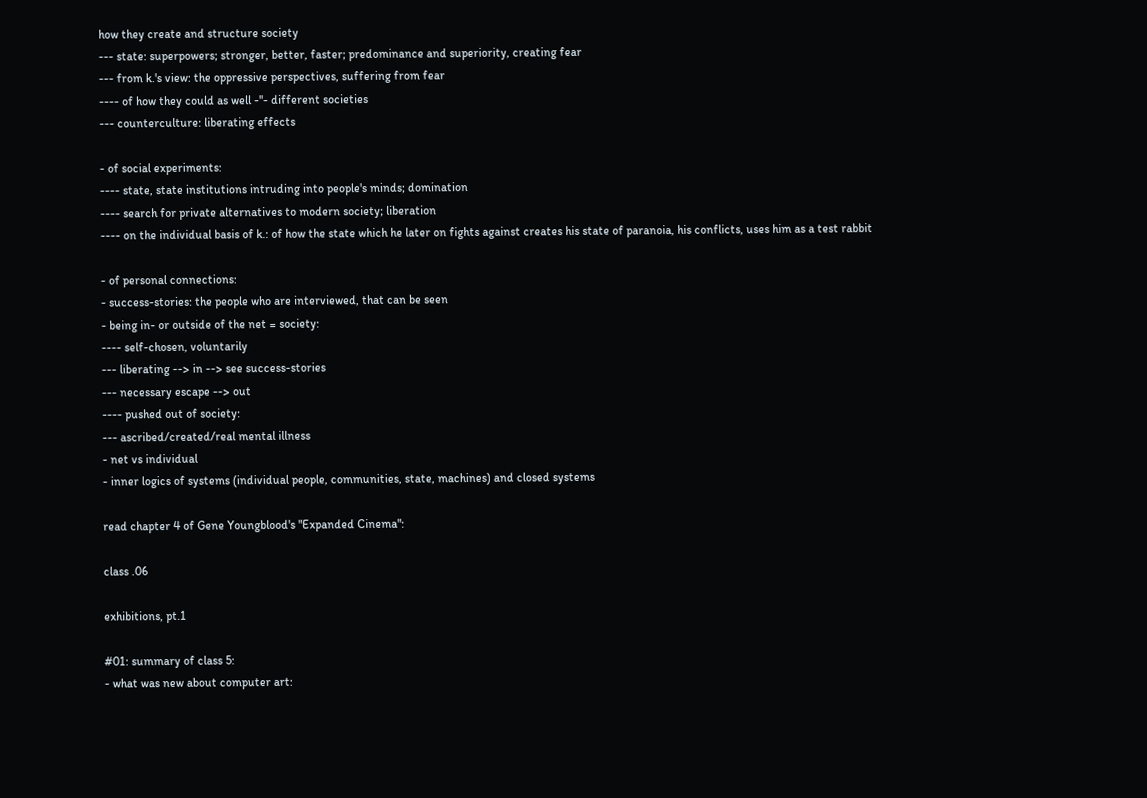how they create and structure society
--- state: superpowers; stronger, better, faster; predominance and superiority, creating fear
--- from k.'s view: the oppressive perspectives, suffering from fear
---- of how they could as well -''- different societies
--- counterculture: liberating effects

- of social experiments:
---- state, state institutions intruding into people's minds; domination
---- search for private alternatives to modern society; liberation
---- on the individual basis of k.: of how the state which he later on fights against creates his state of paranoia, his conflicts, uses him as a test rabbit

- of personal connections:
- success-stories: the people who are interviewed, that can be seen
- being in- or outside of the net = society:
---- self-chosen, voluntarily
--- liberating --> in --> see success-stories
--- necessary escape --> out
---- pushed out of society:
--- ascribed/created/real mental illness
- net vs individual
- inner logics of systems (individual people, communities, state, machines) and closed systems

read chapter 4 of Gene Youngblood's "Expanded Cinema":

class .06

exhibitions, pt.1

#01: summary of class 5:
- what was new about computer art: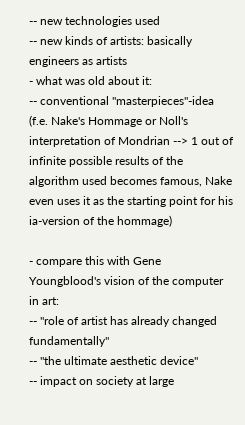-- new technologies used
-- new kinds of artists: basically engineers as artists
- what was old about it:
-- conventional "masterpieces"-idea (f.e. Nake's Hommage or Noll's interpretation of Mondrian --> 1 out of infinite possible results of the algorithm used becomes famous, Nake even uses it as the starting point for his ia-version of the hommage)

- compare this with Gene Youngblood's vision of the computer in art:
-- "role of artist has already changed fundamentally"
-- "the ultimate aesthetic device"
-- impact on society at large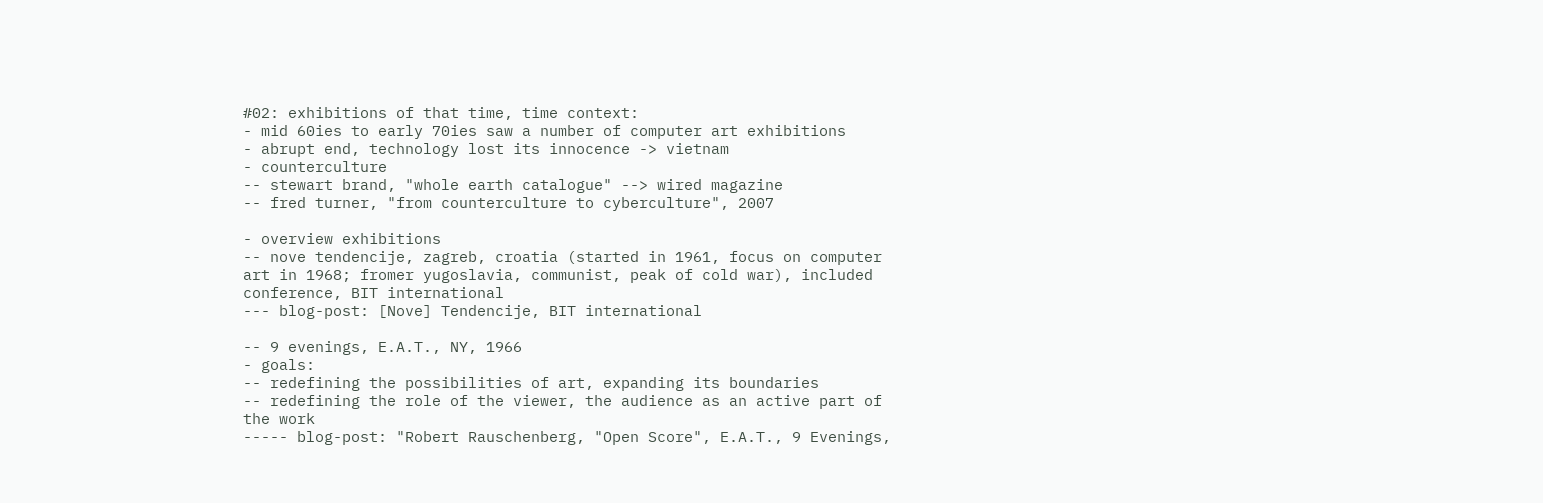#02: exhibitions of that time, time context:
- mid 60ies to early 70ies saw a number of computer art exhibitions
- abrupt end, technology lost its innocence -> vietnam
- counterculture
-- stewart brand, "whole earth catalogue" --> wired magazine
-- fred turner, "from counterculture to cyberculture", 2007

- overview exhibitions
-- nove tendencije, zagreb, croatia (started in 1961, focus on computer art in 1968; fromer yugoslavia, communist, peak of cold war), included conference, BIT international
--- blog-post: [Nove] Tendencije, BIT international

-- 9 evenings, E.A.T., NY, 1966
- goals:
-- redefining the possibilities of art, expanding its boundaries
-- redefining the role of the viewer, the audience as an active part of the work
----- blog-post: "Robert Rauschenberg, "Open Score", E.A.T., 9 Evenings,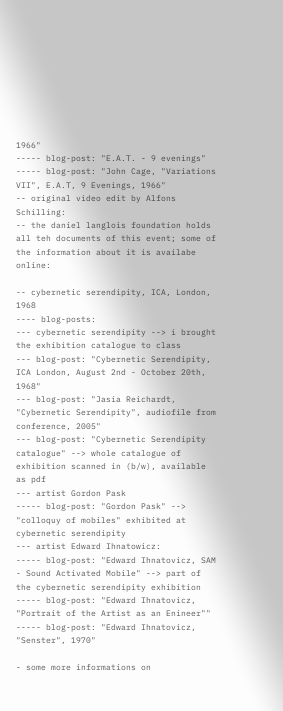1966"
----- blog-post: "E.A.T. - 9 evenings"
----- blog-post: "John Cage, "Variations VII", E.A.T, 9 Evenings, 1966"
-- original video edit by Alfons Schilling:
-- the daniel langlois foundation holds all teh documents of this event; some of the information about it is availabe online:

-- cybernetic serendipity, ICA, London, 1968
---- blog-posts:
--- cybernetic serendipity --> i brought the exhibition catalogue to class
--- blog-post: "Cybernetic Serendipity, ICA London, August 2nd - October 20th, 1968"
--- blog-post: "Jasia Reichardt, "Cybernetic Serendipity", audiofile from conference, 2005"
--- blog-post: "Cybernetic Serendipity catalogue" --> whole catalogue of exhibition scanned in (b/w), available as pdf
--- artist Gordon Pask
----- blog-post: "Gordon Pask" --> "colloquy of mobiles" exhibited at cybernetic serendipity
--- artist Edward Ihnatowicz:
----- blog-post: "Edward Ihnatovicz, SAM - Sound Activated Mobile" --> part of the cybernetic serendipity exhibition
----- blog-post: "Edward Ihnatovicz, "Portrait of the Artist as an Enineer""
----- blog-post: "Edward Ihnatovicz, "Senster", 1970"

- some more informations on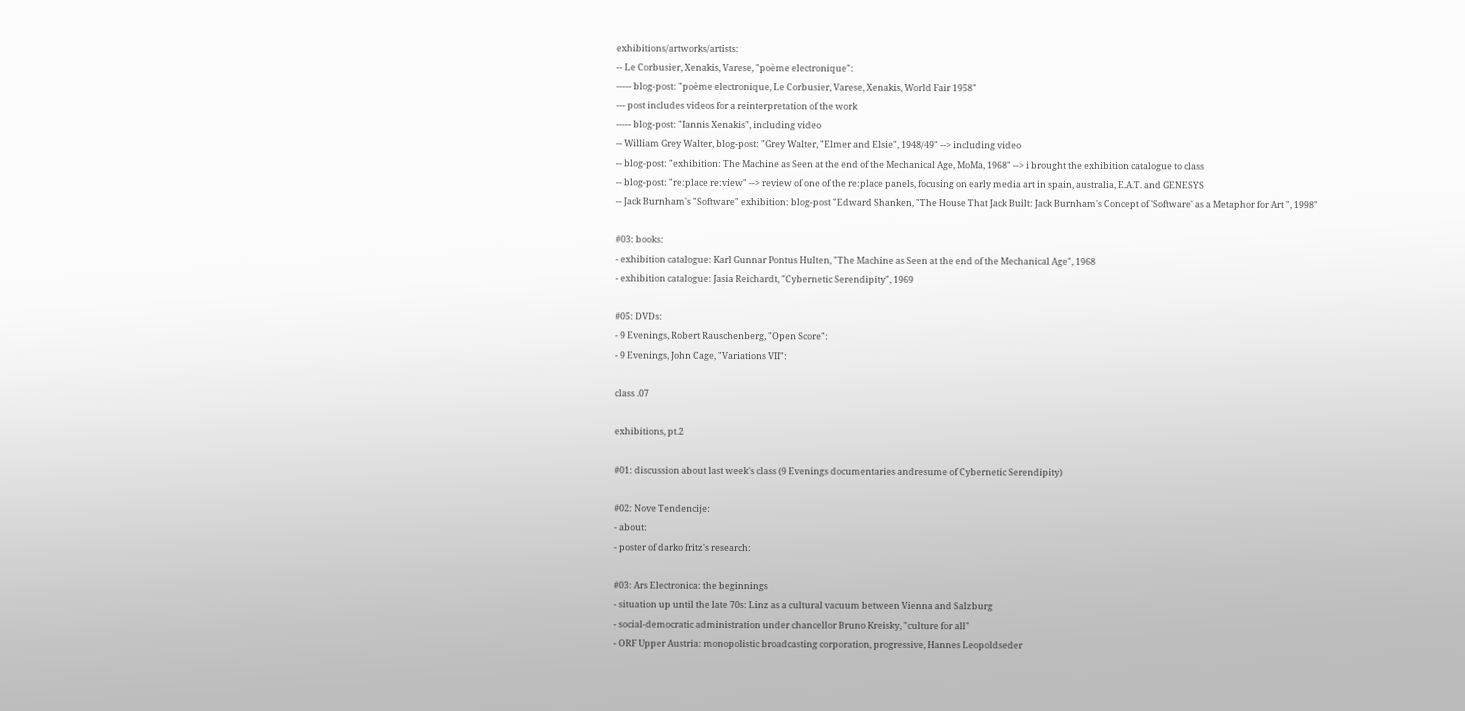exhibitions/artworks/artists:
-- Le Corbusier, Xenakis, Varese, "poème electronique":
----- blog-post: "poème electronique, Le Corbusier, Varese, Xenakis, World Fair 1958"
--- post includes videos for a reinterpretation of the work
----- blog-post: "Iannis Xenakis", including video
-- William Grey Walter, blog-post: "Grey Walter, "Elmer and Elsie", 1948/49" --> including video
-- blog-post: "exhibition: The Machine as Seen at the end of the Mechanical Age, MoMa, 1968" --> i brought the exhibition catalogue to class
-- blog-post: "re:place re:view" --> review of one of the re:place panels, focusing on early media art in spain, australia, E.A.T. and GENESYS
-- Jack Burnham's "Software" exhibition: blog-post "Edward Shanken, "The House That Jack Built: Jack Burnham's Concept of 'Software' as a Metaphor for Art ", 1998"

#03: books:
- exhibition catalogue: Karl Gunnar Pontus Hulten, "The Machine as Seen at the end of the Mechanical Age", 1968
- exhibition catalogue: Jasia Reichardt, "Cybernetic Serendipity", 1969

#05: DVDs:
- 9 Evenings, Robert Rauschenberg, "Open Score":
- 9 Evenings, John Cage, "Variations VII":

class .07

exhibitions, pt.2

#01: discussion about last week's class (9 Evenings documentaries andresume of Cybernetic Serendipity)

#02: Nove Tendencije:
- about:
- poster of darko fritz's research:

#03: Ars Electronica: the beginnings
- situation up until the late 70s: Linz as a cultural vacuum between Vienna and Salzburg
- social-democratic administration under chancellor Bruno Kreisky, "culture for all"
- ORF Upper Austria: monopolistic broadcasting corporation, progressive, Hannes Leopoldseder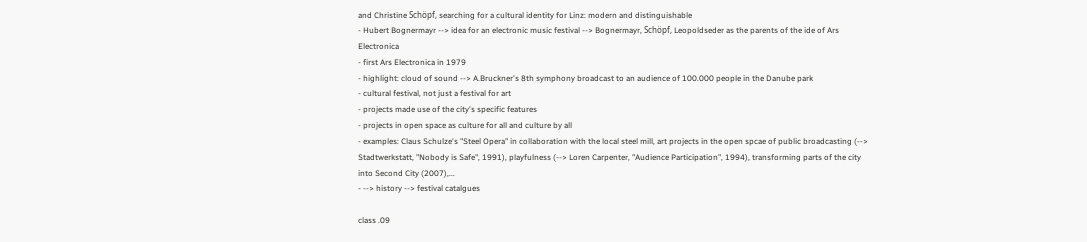and Christine Schöpf, searching for a cultural identity for Linz: modern and distinguishable
- Hubert Bognermayr --> idea for an electronic music festival --> Bognermayr, Schöpf, Leopoldseder as the parents of the ide of Ars Electronica
- first Ars Electronica in 1979
- highlight: cloud of sound --> A.Bruckner's 8th symphony broadcast to an audience of 100.000 people in the Danube park
- cultural festival, not just a festival for art
- projects made use of the city's specific features
- projects in open space as culture for all and culture by all
- examples: Claus Schulze's "Steel Opera" in collaboration with the local steel mill, art projects in the open spcae of public broadcasting (--> Stadtwerkstatt, "Nobody is Safe", 1991), playfulness (--> Loren Carpenter, "Audience Participation", 1994), transforming parts of the city into Second City (2007),...
- --> history --> festival catalgues

class .09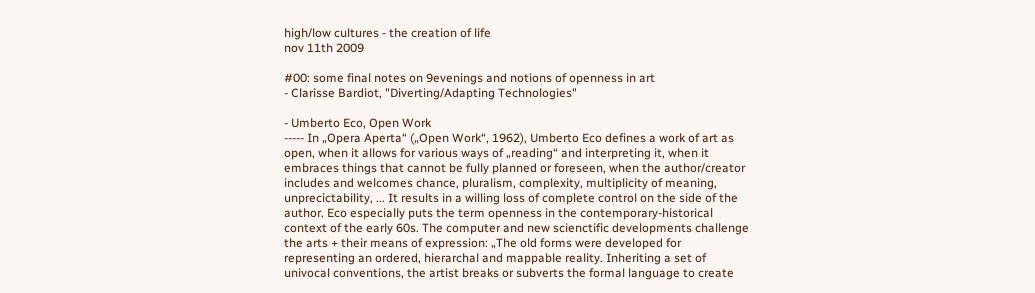high/low cultures - the creation of life
nov 11th 2009

#00: some final notes on 9evenings and notions of openness in art
- Clarisse Bardiot, "Diverting/Adapting Technologies"

- Umberto Eco, Open Work
----- In „Opera Aperta“ („Open Work“, 1962), Umberto Eco defines a work of art as open, when it allows for various ways of „reading“ and interpreting it, when it embraces things that cannot be fully planned or foreseen, when the author/creator includes and welcomes chance, pluralism, complexity, multiplicity of meaning, unprecictability, ... It results in a willing loss of complete control on the side of the author. Eco especially puts the term openness in the contemporary-historical context of the early 60s. The computer and new scienctific developments challenge the arts + their means of expression: „The old forms were developed for representing an ordered, hierarchal and mappable reality. Inheriting a set of univocal conventions, the artist breaks or subverts the formal language to create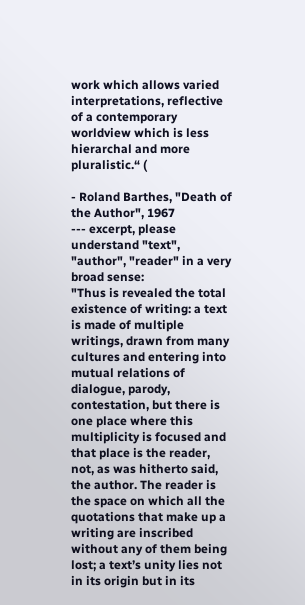work which allows varied interpretations, reflective of a contemporary worldview which is less hierarchal and more pluralistic.“ (

- Roland Barthes, "Death of the Author", 1967
--- excerpt, please understand "text", "author", "reader" in a very broad sense:
"Thus is revealed the total existence of writing: a text is made of multiple writings, drawn from many cultures and entering into mutual relations of dialogue, parody, contestation, but there is one place where this multiplicity is focused and that place is the reader, not, as was hitherto said, the author. The reader is the space on which all the quotations that make up a writing are inscribed without any of them being lost; a text’s unity lies not in its origin but in its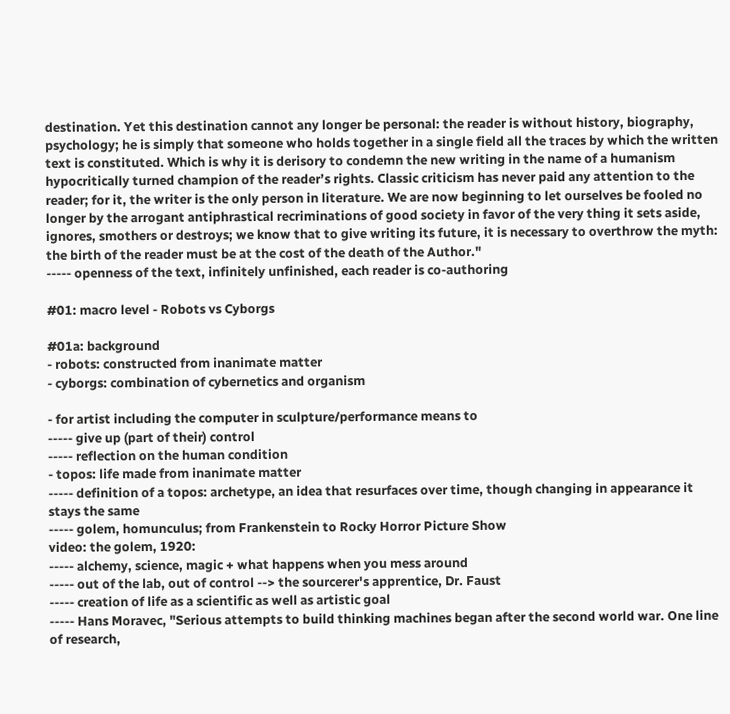destination. Yet this destination cannot any longer be personal: the reader is without history, biography, psychology; he is simply that someone who holds together in a single field all the traces by which the written text is constituted. Which is why it is derisory to condemn the new writing in the name of a humanism hypocritically turned champion of the reader’s rights. Classic criticism has never paid any attention to the reader; for it, the writer is the only person in literature. We are now beginning to let ourselves be fooled no longer by the arrogant antiphrastical recriminations of good society in favor of the very thing it sets aside, ignores, smothers or destroys; we know that to give writing its future, it is necessary to overthrow the myth: the birth of the reader must be at the cost of the death of the Author."
----- openness of the text, infinitely unfinished, each reader is co-authoring

#01: macro level - Robots vs Cyborgs

#01a: background
- robots: constructed from inanimate matter
- cyborgs: combination of cybernetics and organism

- for artist including the computer in sculpture/performance means to
----- give up (part of their) control
----- reflection on the human condition
- topos: life made from inanimate matter
----- definition of a topos: archetype, an idea that resurfaces over time, though changing in appearance it stays the same
----- golem, homunculus; from Frankenstein to Rocky Horror Picture Show
video: the golem, 1920:
----- alchemy, science, magic + what happens when you mess around
----- out of the lab, out of control --> the sourcerer's apprentice, Dr. Faust
----- creation of life as a scientific as well as artistic goal
----- Hans Moravec, "Serious attempts to build thinking machines began after the second world war. One line of research,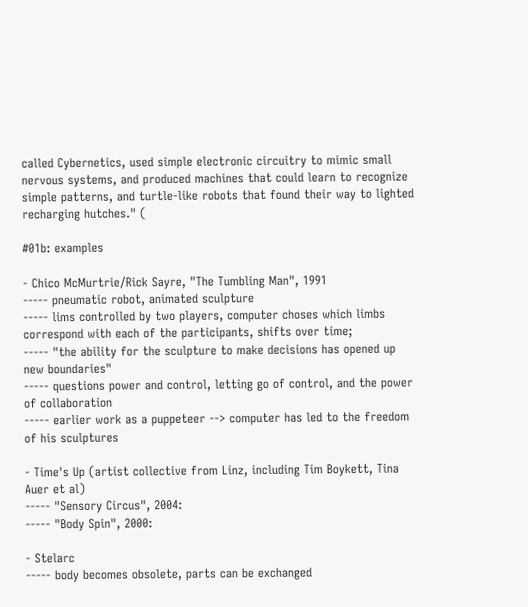called Cybernetics, used simple electronic circuitry to mimic small nervous systems, and produced machines that could learn to recognize simple patterns, and turtle-like robots that found their way to lighted recharging hutches." (

#01b: examples

- Chico McMurtrie/Rick Sayre, "The Tumbling Man", 1991
----- pneumatic robot, animated sculpture
----- lims controlled by two players, computer choses which limbs correspond with each of the participants, shifts over time;
----- "the ability for the sculpture to make decisions has opened up new boundaries"
----- questions power and control, letting go of control, and the power of collaboration
----- earlier work as a puppeteer --> computer has led to the freedom of his sculptures

- Time's Up (artist collective from Linz, including Tim Boykett, Tina Auer et al)
----- "Sensory Circus", 2004:
----- "Body Spin", 2000:

- Stelarc
----- body becomes obsolete, parts can be exchanged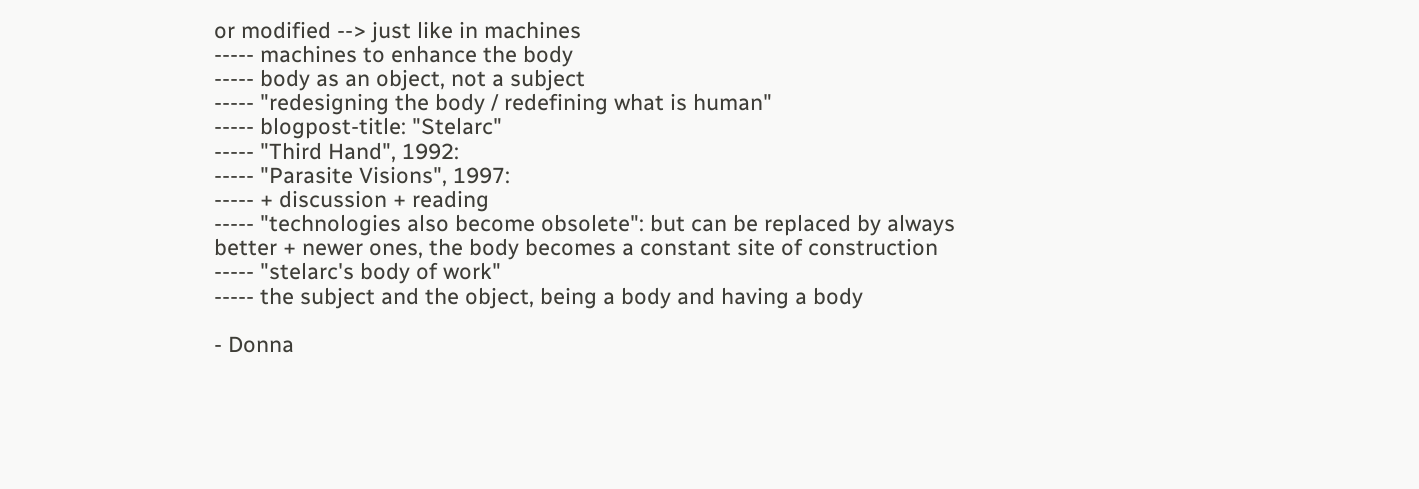or modified --> just like in machines
----- machines to enhance the body
----- body as an object, not a subject
----- "redesigning the body / redefining what is human"
----- blogpost-title: "Stelarc"
----- "Third Hand", 1992:
----- "Parasite Visions", 1997:
----- + discussion + reading
----- "technologies also become obsolete": but can be replaced by always better + newer ones, the body becomes a constant site of construction
----- "stelarc's body of work"
----- the subject and the object, being a body and having a body

- Donna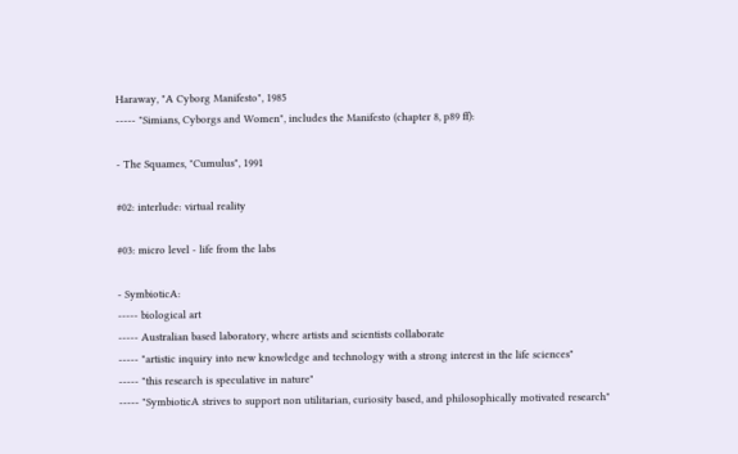Haraway, "A Cyborg Manifesto", 1985
----- "Simians, Cyborgs and Women", includes the Manifesto (chapter 8, p89 ff):

- The Squames, "Cumulus", 1991

#02: interlude: virtual reality

#03: micro level - life from the labs

- SymbioticA:
----- biological art
----- Australian based laboratory, where artists and scientists collaborate
----- "artistic inquiry into new knowledge and technology with a strong interest in the life sciences"
----- "this research is speculative in nature"
----- "SymbioticA strives to support non utilitarian, curiosity based, and philosophically motivated research"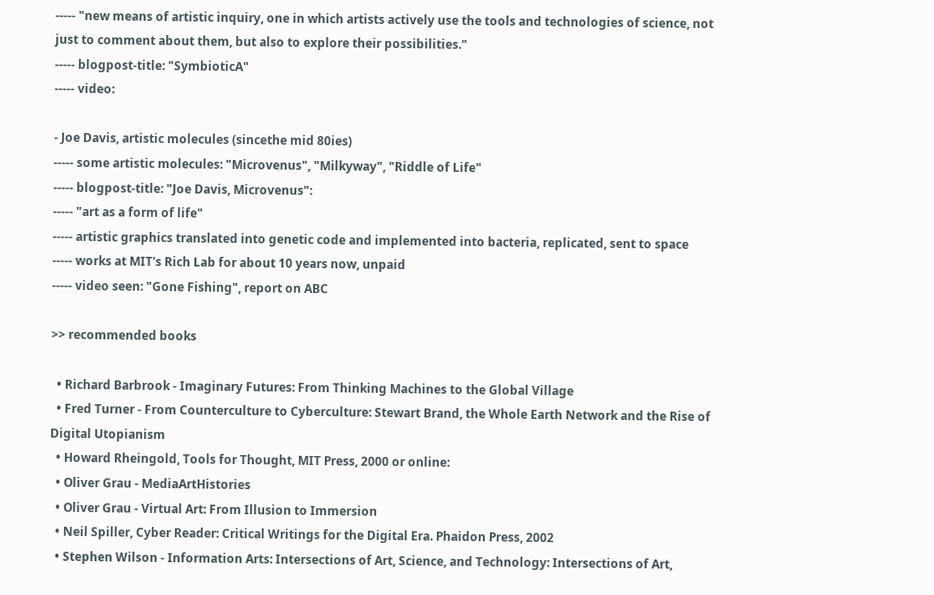----- "new means of artistic inquiry, one in which artists actively use the tools and technologies of science, not just to comment about them, but also to explore their possibilities."
----- blogpost-title: "SymbioticA"
----- video:

- Joe Davis, artistic molecules (sincethe mid 80ies)
----- some artistic molecules: "Microvenus", "Milkyway", "Riddle of Life"
----- blogpost-title: "Joe Davis, Microvenus":
----- "art as a form of life"
----- artistic graphics translated into genetic code and implemented into bacteria, replicated, sent to space
----- works at MIT's Rich Lab for about 10 years now, unpaid
----- video seen: "Gone Fishing", report on ABC

>> recommended books

  • Richard Barbrook - Imaginary Futures: From Thinking Machines to the Global Village
  • Fred Turner - From Counterculture to Cyberculture: Stewart Brand, the Whole Earth Network and the Rise of Digital Utopianism
  • Howard Rheingold, Tools for Thought, MIT Press, 2000 or online:
  • Oliver Grau - MediaArtHistories
  • Oliver Grau - Virtual Art: From Illusion to Immersion
  • Neil Spiller, Cyber Reader: Critical Writings for the Digital Era. Phaidon Press, 2002
  • Stephen Wilson - Information Arts: Intersections of Art, Science, and Technology: Intersections of Art,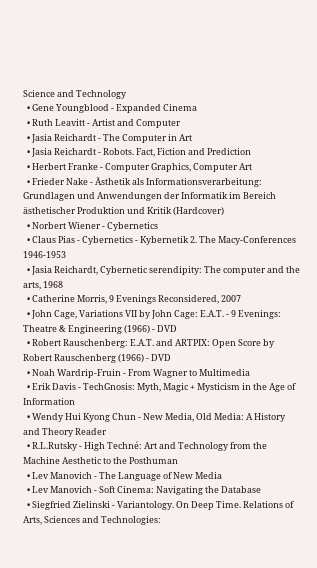Science and Technology
  • Gene Youngblood - Expanded Cinema
  • Ruth Leavitt - Artist and Computer
  • Jasia Reichardt - The Computer in Art
  • Jasia Reichardt - Robots. Fact, Fiction and Prediction
  • Herbert Franke - Computer Graphics, Computer Art
  • Frieder Nake - Ästhetik als Informationsverarbeitung: Grundlagen und Anwendungen der Informatik im Bereich ästhetischer Produktion und Kritik (Hardcover)
  • Norbert Wiener - Cybernetics
  • Claus Pias - Cybernetics - Kybernetik 2. The Macy-Conferences 1946-1953
  • Jasia Reichardt, Cybernetic serendipity: The computer and the arts, 1968
  • Catherine Morris, 9 Evenings Reconsidered, 2007
  • John Cage, Variations VII by John Cage: E.A.T. - 9 Evenings: Theatre & Engineering (1966) - DVD
  • Robert Rauschenberg: E.A.T. and ARTPIX: Open Score by Robert Rauschenberg (1966) - DVD
  • Noah Wardrip-Fruin - From Wagner to Multimedia
  • Erik Davis - TechGnosis: Myth, Magic + Mysticism in the Age of Information
  • Wendy Hui Kyong Chun - New Media, Old Media: A History and Theory Reader
  • R.L.Rutsky - High Techné: Art and Technology from the Machine Aesthetic to the Posthuman
  • Lev Manovich - The Language of New Media
  • Lev Manovich - Soft Cinema: Navigating the Database
  • Siegfried Zielinski - Variantology. On Deep Time. Relations of Arts, Sciences and Technologies: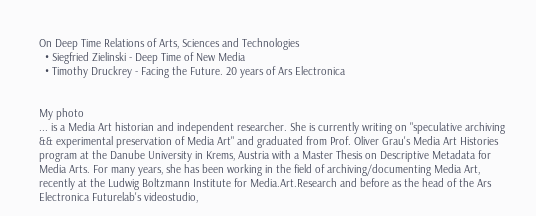On Deep Time Relations of Arts, Sciences and Technologies
  • Siegfried Zielinski - Deep Time of New Media
  • Timothy Druckrey - Facing the Future. 20 years of Ars Electronica


My photo
... is a Media Art historian and independent researcher. She is currently writing on "speculative archiving && experimental preservation of Media Art" and graduated from Prof. Oliver Grau's Media Art Histories program at the Danube University in Krems, Austria with a Master Thesis on Descriptive Metadata for Media Arts. For many years, she has been working in the field of archiving/documenting Media Art, recently at the Ludwig Boltzmann Institute for Media.Art.Research and before as the head of the Ars Electronica Futurelab's videostudio,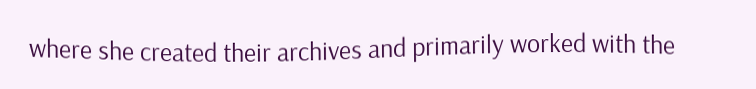where she created their archives and primarily worked with the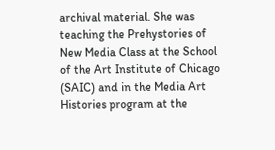archival material. She was teaching the Prehystories of New Media Class at the School of the Art Institute of Chicago (SAIC) and in the Media Art Histories program at the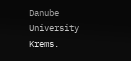Danube University Krems.